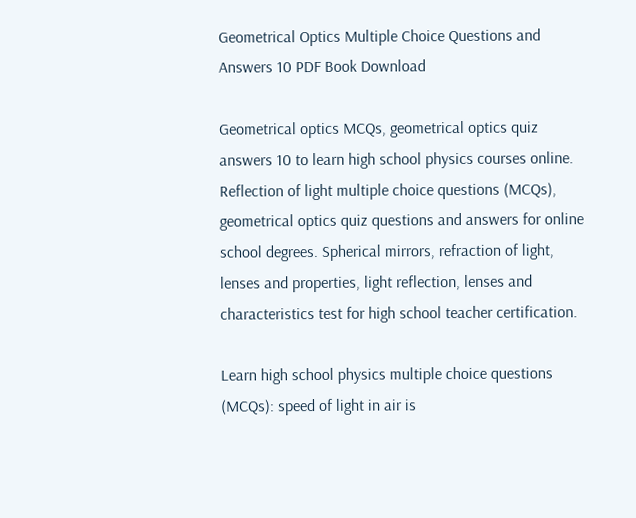Geometrical Optics Multiple Choice Questions and Answers 10 PDF Book Download

Geometrical optics MCQs, geometrical optics quiz answers 10 to learn high school physics courses online. Reflection of light multiple choice questions (MCQs), geometrical optics quiz questions and answers for online school degrees. Spherical mirrors, refraction of light, lenses and properties, light reflection, lenses and characteristics test for high school teacher certification.

Learn high school physics multiple choice questions (MCQs): speed of light in air is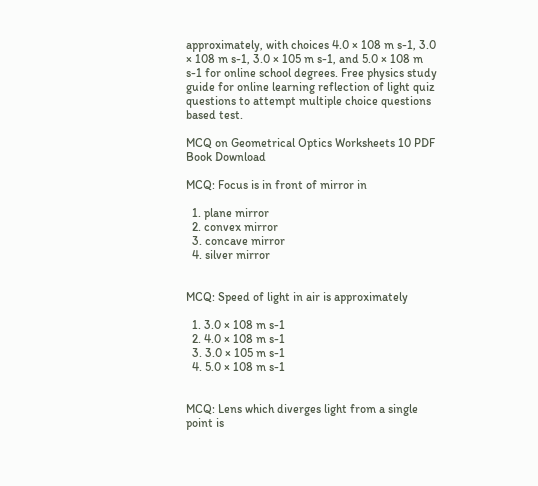approximately, with choices 4.0 × 108 m s-1, 3.0 × 108 m s-1, 3.0 × 105 m s-1, and 5.0 × 108 m s-1 for online school degrees. Free physics study guide for online learning reflection of light quiz questions to attempt multiple choice questions based test.

MCQ on Geometrical Optics Worksheets 10 PDF Book Download

MCQ: Focus is in front of mirror in

  1. plane mirror
  2. convex mirror
  3. concave mirror
  4. silver mirror


MCQ: Speed of light in air is approximately

  1. 3.0 × 108 m s-1
  2. 4.0 × 108 m s-1
  3. 3.0 × 105 m s-1
  4. 5.0 × 108 m s-1


MCQ: Lens which diverges light from a single point is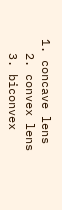1. concave lens
  2. convex lens
  3. biconvex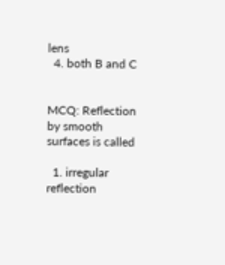lens
  4. both B and C


MCQ: Reflection by smooth surfaces is called

  1. irregular reflection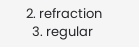2. refraction
  3. regular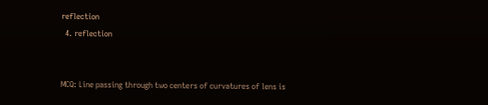reflection
  4. reflection


MCQ: Line passing through two centers of curvatures of lens is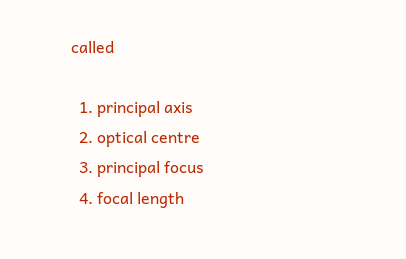called

  1. principal axis
  2. optical centre
  3. principal focus
  4. focal length